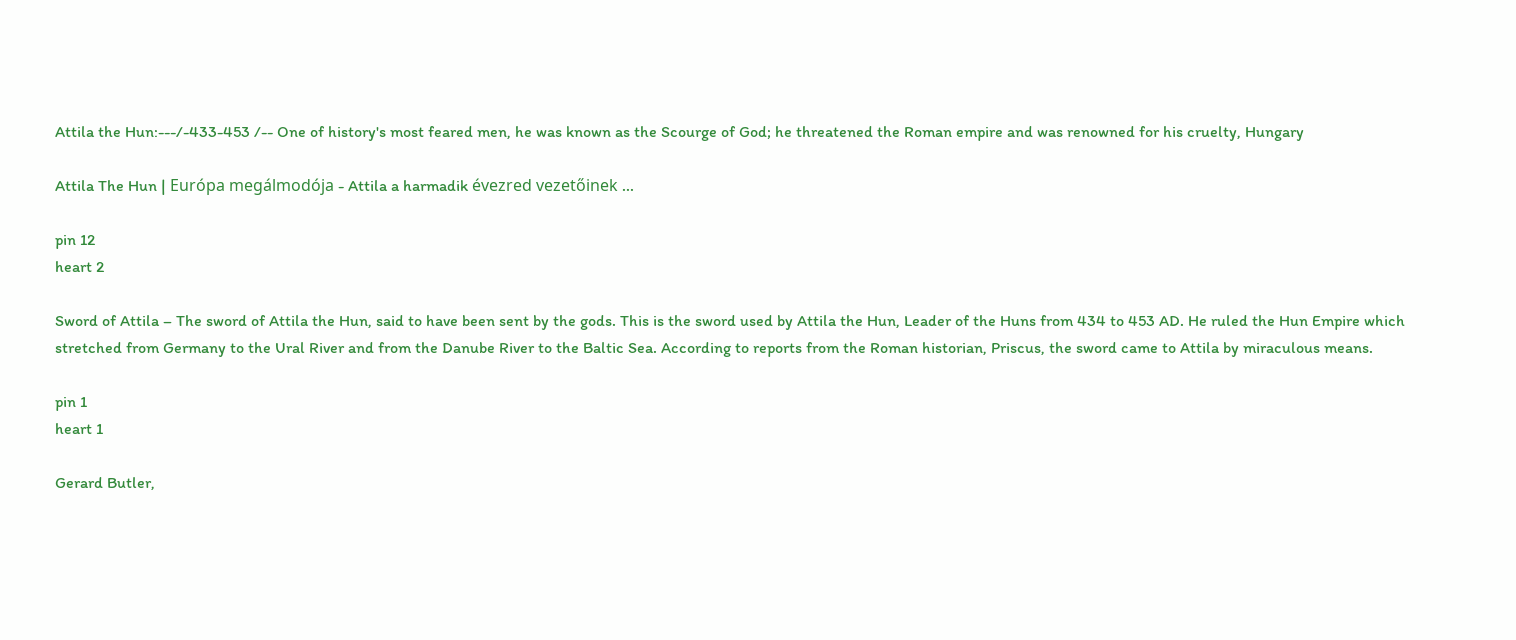Attila the Hun:---/-433-453 /-- One of history's most feared men, he was known as the Scourge of God; he threatened the Roman empire and was renowned for his cruelty, Hungary

Attila The Hun | Európa megálmodója - Attila a harmadik évezred vezetőinek ...

pin 12
heart 2

Sword of Attila – The sword of Attila the Hun, said to have been sent by the gods. This is the sword used by Attila the Hun, Leader of the Huns from 434 to 453 AD. He ruled the Hun Empire which stretched from Germany to the Ural River and from the Danube River to the Baltic Sea. According to reports from the Roman historian, Priscus, the sword came to Attila by miraculous means.

pin 1
heart 1

Gerard Butler,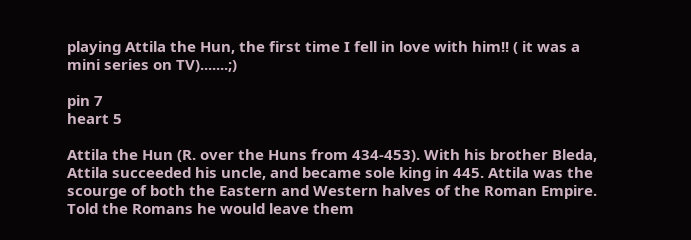playing Attila the Hun, the first time I fell in love with him!! ( it was a mini series on TV).......;)

pin 7
heart 5

Attila the Hun (R. over the Huns from 434-453). With his brother Bleda, Attila succeeded his uncle, and became sole king in 445. Attila was the scourge of both the Eastern and Western halves of the Roman Empire. Told the Romans he would leave them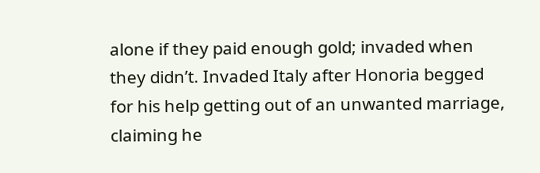alone if they paid enough gold; invaded when they didn’t. Invaded Italy after Honoria begged for his help getting out of an unwanted marriage, claiming he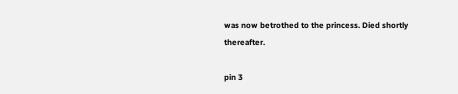was now betrothed to the princess. Died shortly thereafter.

pin 3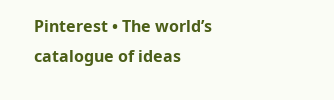Pinterest • The world’s catalogue of ideas